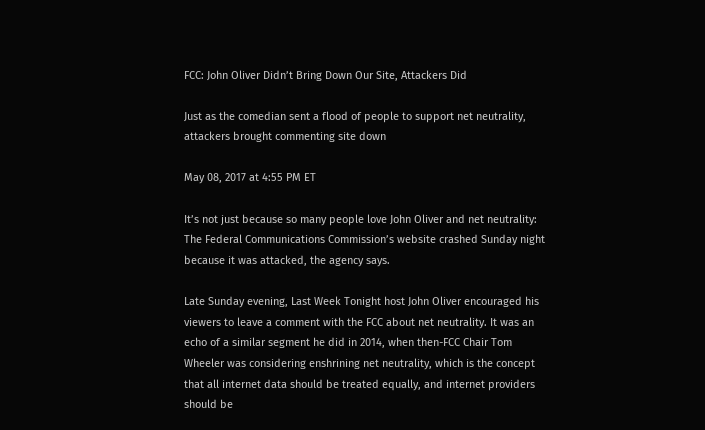FCC: John Oliver Didn’t Bring Down Our Site, Attackers Did

Just as the comedian sent a flood of people to support net neutrality, attackers brought commenting site down

May 08, 2017 at 4:55 PM ET

It’s not just because so many people love John Oliver and net neutrality: The Federal Communications Commission’s website crashed Sunday night because it was attacked, the agency says.

Late Sunday evening, Last Week Tonight host John Oliver encouraged his viewers to leave a comment with the FCC about net neutrality. It was an echo of a similar segment he did in 2014, when then-FCC Chair Tom Wheeler was considering enshrining net neutrality, which is the concept that all internet data should be treated equally, and internet providers should be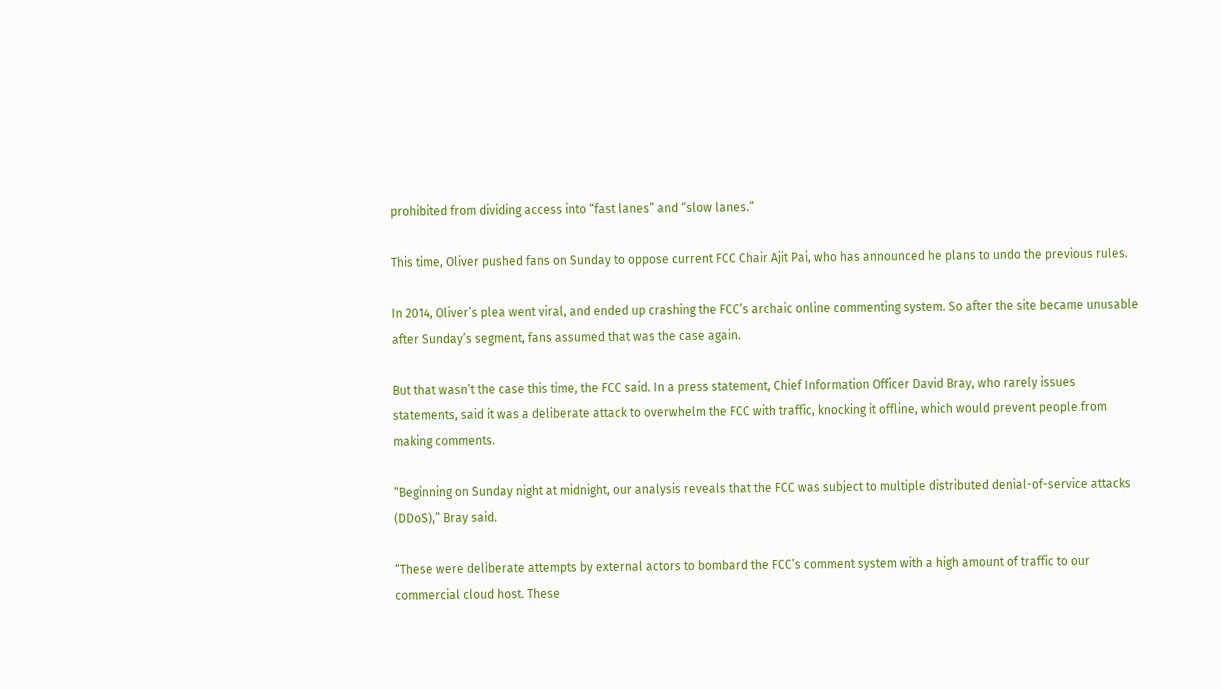prohibited from dividing access into “fast lanes” and “slow lanes.”

This time, Oliver pushed fans on Sunday to oppose current FCC Chair Ajit Pai, who has announced he plans to undo the previous rules.

In 2014, Oliver’s plea went viral, and ended up crashing the FCC’s archaic online commenting system. So after the site became unusable after Sunday’s segment, fans assumed that was the case again.

But that wasn’t the case this time, the FCC said. In a press statement, Chief Information Officer David Bray, who rarely issues statements, said it was a deliberate attack to overwhelm the FCC with traffic, knocking it offline, which would prevent people from making comments.

“Beginning on Sunday night at midnight, our analysis reveals that the FCC was subject to multiple distributed denial-of-service attacks (DDoS),” Bray said.

“These were deliberate attempts by external actors to bombard the FCC’s comment system with a high amount of traffic to our commercial cloud host. These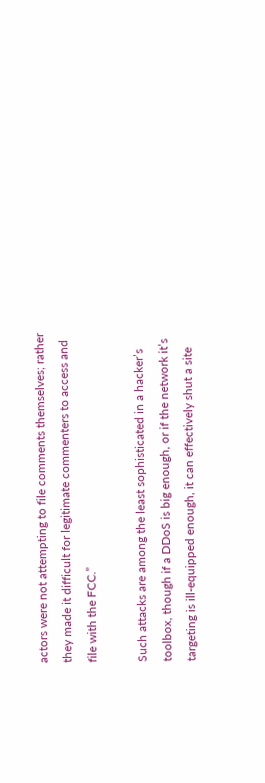actors were not attempting to file comments themselves; rather they made it difficult for legitimate commenters to access and file with the FCC.”

Such attacks are among the least sophisticated in a hacker’s toolbox, though if a DDoS is big enough, or if the network it’s targeting is ill-equipped enough, it can effectively shut a site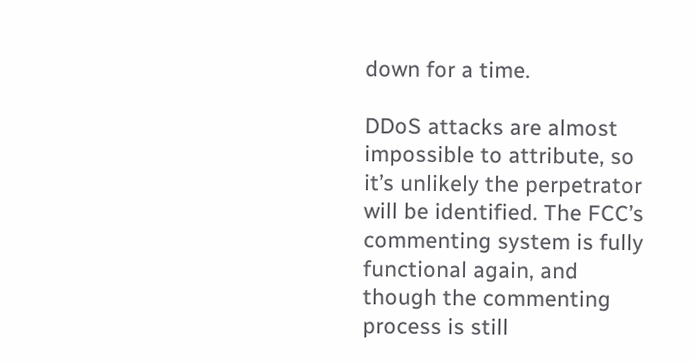down for a time.

DDoS attacks are almost impossible to attribute, so it’s unlikely the perpetrator will be identified. The FCC’s commenting system is fully functional again, and though the commenting process is still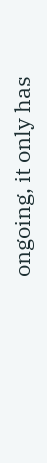ongoing, it only has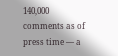140,000 comments as of press time — a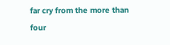far cry from the more than four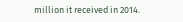million it received in 2014.